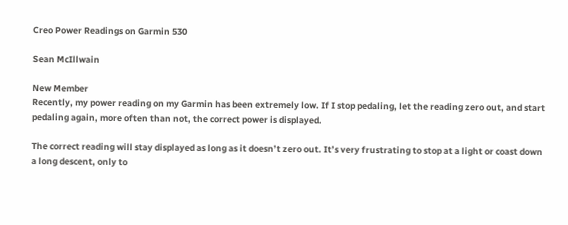Creo Power Readings on Garmin 530

Sean McIllwain

New Member
Recently, my power reading on my Garmin has been extremely low. If I stop pedaling, let the reading zero out, and start pedaling again, more often than not, the correct power is displayed.

The correct reading will stay displayed as long as it doesn’t zero out. It’s very frustrating to stop at a light or coast down a long descent, only to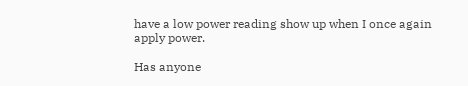have a low power reading show up when I once again apply power.

Has anyone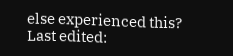else experienced this?
Last edited: